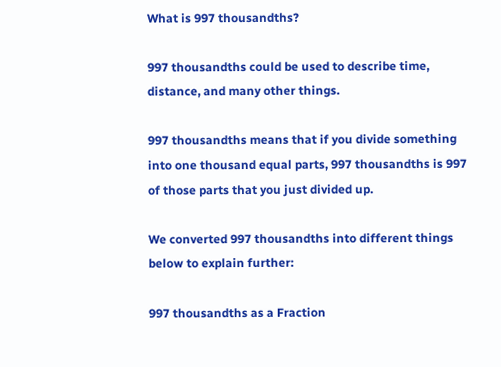What is 997 thousandths?

997 thousandths could be used to describe time, distance, and many other things.

997 thousandths means that if you divide something into one thousand equal parts, 997 thousandths is 997 of those parts that you just divided up.

We converted 997 thousandths into different things below to explain further:

997 thousandths as a Fraction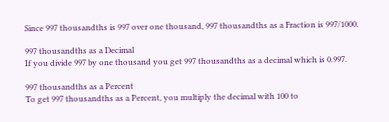Since 997 thousandths is 997 over one thousand, 997 thousandths as a Fraction is 997/1000.

997 thousandths as a Decimal
If you divide 997 by one thousand you get 997 thousandths as a decimal which is 0.997.

997 thousandths as a Percent
To get 997 thousandths as a Percent, you multiply the decimal with 100 to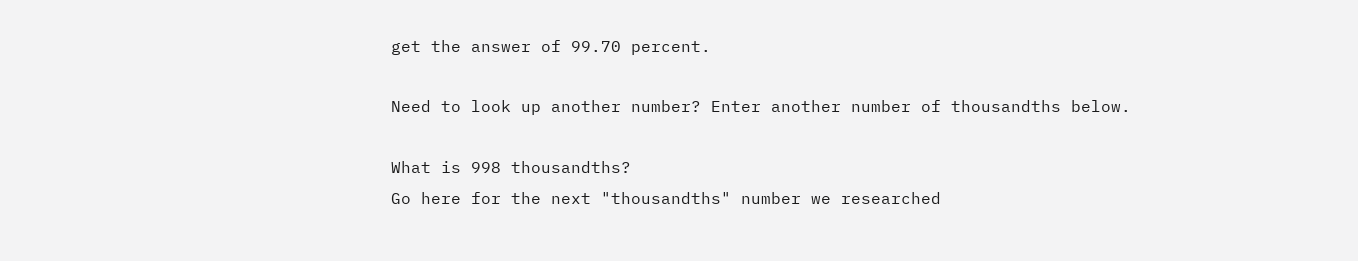get the answer of 99.70 percent.

Need to look up another number? Enter another number of thousandths below.

What is 998 thousandths?
Go here for the next "thousandths" number we researched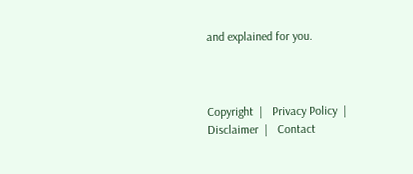and explained for you.



Copyright  |   Privacy Policy  |   Disclaimer  |   Contact